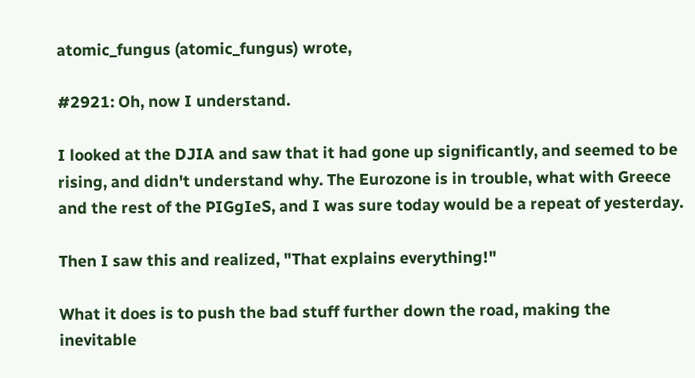atomic_fungus (atomic_fungus) wrote,

#2921: Oh, now I understand.

I looked at the DJIA and saw that it had gone up significantly, and seemed to be rising, and didn't understand why. The Eurozone is in trouble, what with Greece and the rest of the PIGgIeS, and I was sure today would be a repeat of yesterday.

Then I saw this and realized, "That explains everything!"

What it does is to push the bad stuff further down the road, making the inevitable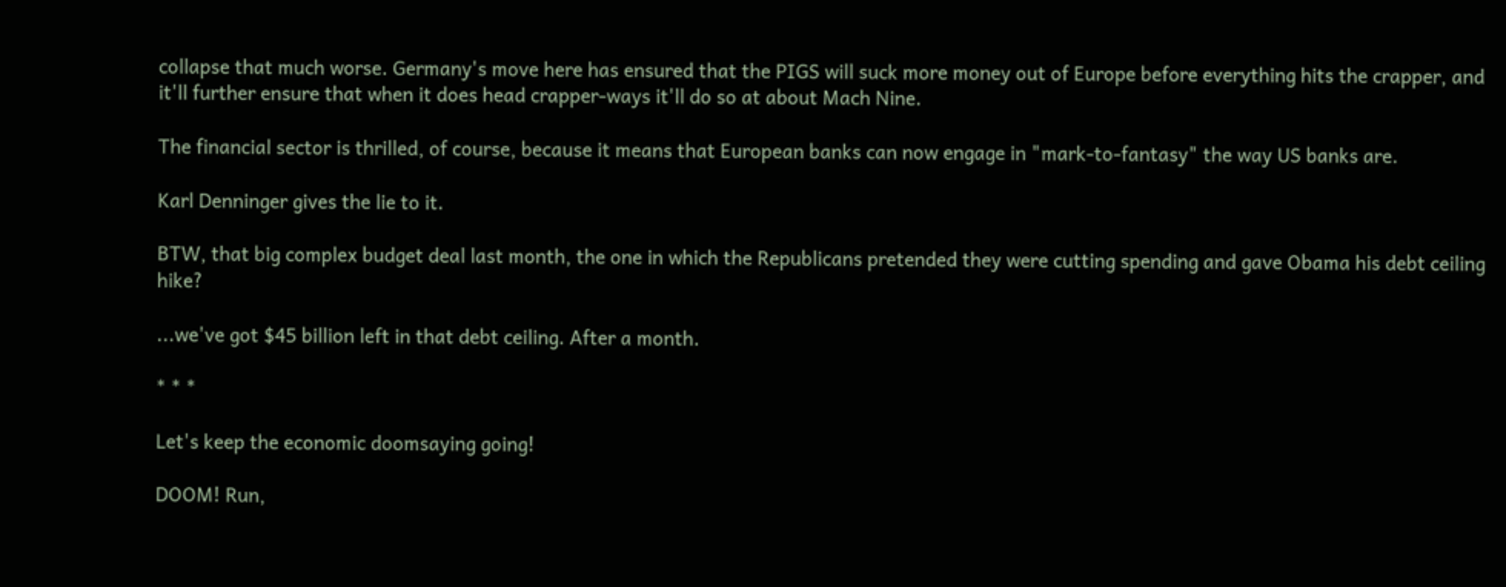collapse that much worse. Germany's move here has ensured that the PIGS will suck more money out of Europe before everything hits the crapper, and it'll further ensure that when it does head crapper-ways it'll do so at about Mach Nine.

The financial sector is thrilled, of course, because it means that European banks can now engage in "mark-to-fantasy" the way US banks are.

Karl Denninger gives the lie to it.

BTW, that big complex budget deal last month, the one in which the Republicans pretended they were cutting spending and gave Obama his debt ceiling hike?

...we've got $45 billion left in that debt ceiling. After a month.

* * *

Let's keep the economic doomsaying going!

DOOM! Run,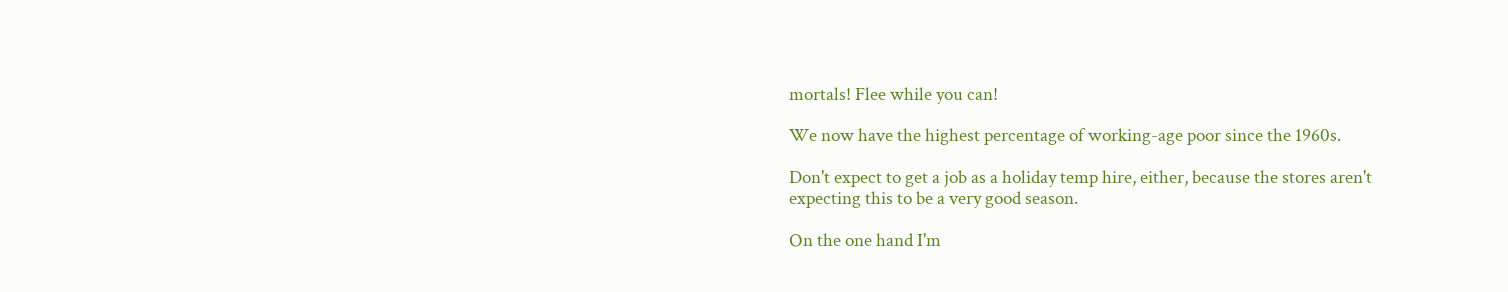mortals! Flee while you can!

We now have the highest percentage of working-age poor since the 1960s.

Don't expect to get a job as a holiday temp hire, either, because the stores aren't expecting this to be a very good season.

On the one hand I'm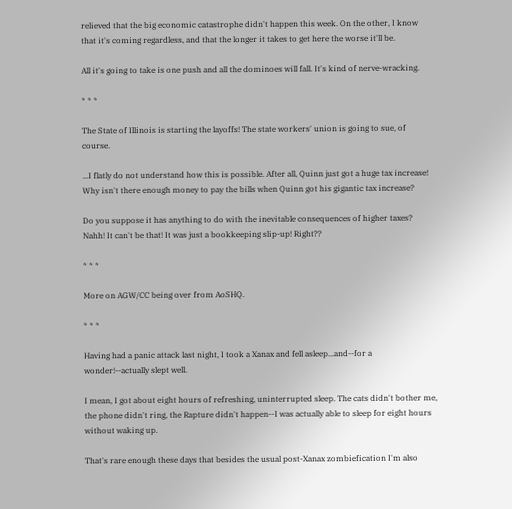relieved that the big economic catastrophe didn't happen this week. On the other, I know that it's coming regardless, and that the longer it takes to get here the worse it'll be.

All it's going to take is one push and all the dominoes will fall. It's kind of nerve-wracking.

* * *

The State of Illinois is starting the layoffs! The state workers' union is going to sue, of course.

...I flatly do not understand how this is possible. After all, Quinn just got a huge tax increase! Why isn't there enough money to pay the bills when Quinn got his gigantic tax increase?

Do you suppose it has anything to do with the inevitable consequences of higher taxes? Nahh! It can't be that! It was just a bookkeeping slip-up! Right??

* * *

More on AGW/CC being over from AoSHQ.

* * *

Having had a panic attack last night, I took a Xanax and fell asleep...and--for a wonder!--actually slept well.

I mean, I got about eight hours of refreshing, uninterrupted sleep. The cats didn't bother me, the phone didn't ring, the Rapture didn't happen--I was actually able to sleep for eight hours without waking up.

That's rare enough these days that besides the usual post-Xanax zombiefication I'm also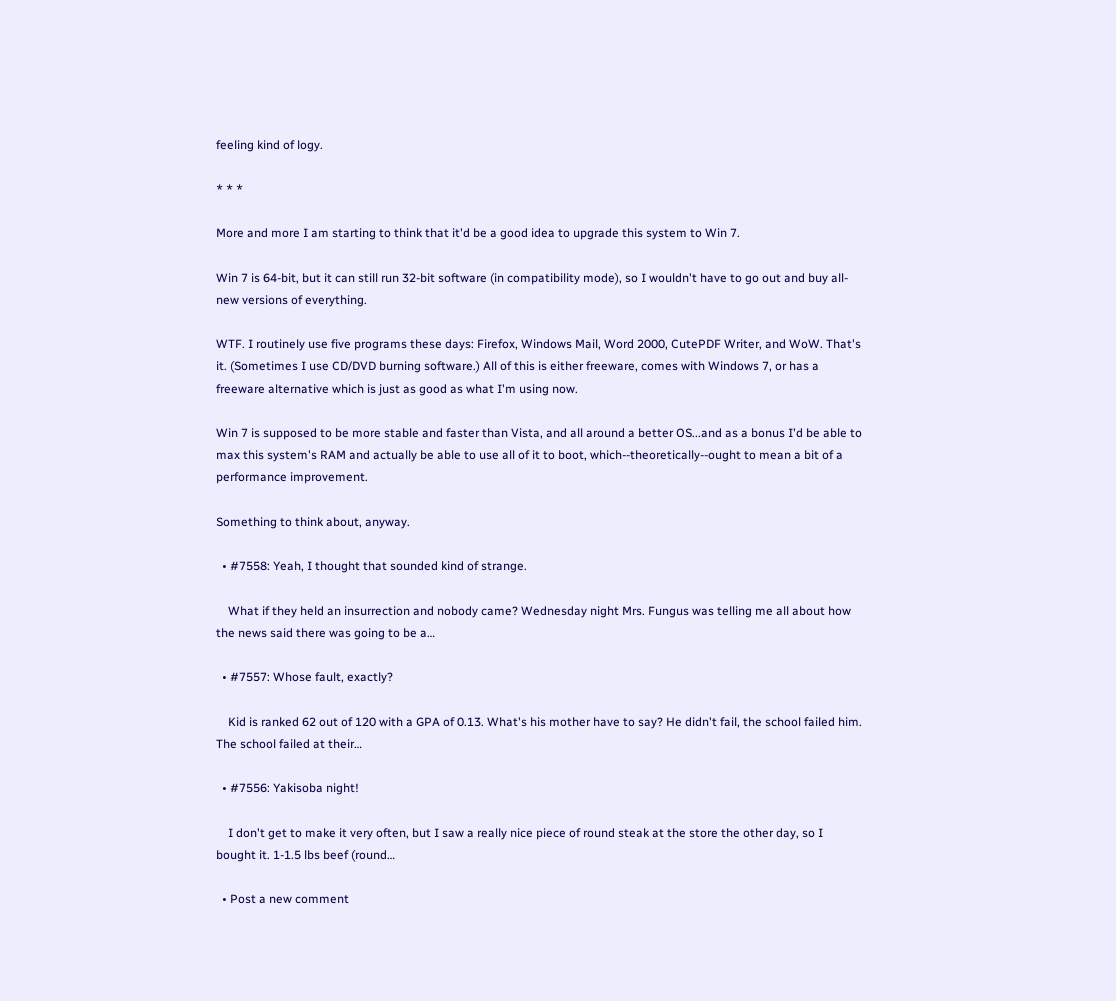feeling kind of logy.

* * *

More and more I am starting to think that it'd be a good idea to upgrade this system to Win 7.

Win 7 is 64-bit, but it can still run 32-bit software (in compatibility mode), so I wouldn't have to go out and buy all-new versions of everything.

WTF. I routinely use five programs these days: Firefox, Windows Mail, Word 2000, CutePDF Writer, and WoW. That's it. (Sometimes I use CD/DVD burning software.) All of this is either freeware, comes with Windows 7, or has a freeware alternative which is just as good as what I'm using now.

Win 7 is supposed to be more stable and faster than Vista, and all around a better OS...and as a bonus I'd be able to max this system's RAM and actually be able to use all of it to boot, which--theoretically--ought to mean a bit of a performance improvement.

Something to think about, anyway.

  • #7558: Yeah, I thought that sounded kind of strange.

    What if they held an insurrection and nobody came? Wednesday night Mrs. Fungus was telling me all about how the news said there was going to be a…

  • #7557: Whose fault, exactly?

    Kid is ranked 62 out of 120 with a GPA of 0.13. What's his mother have to say? He didn't fail, the school failed him. The school failed at their…

  • #7556: Yakisoba night!

    I don't get to make it very often, but I saw a really nice piece of round steak at the store the other day, so I bought it. 1-1.5 lbs beef (round…

  • Post a new comment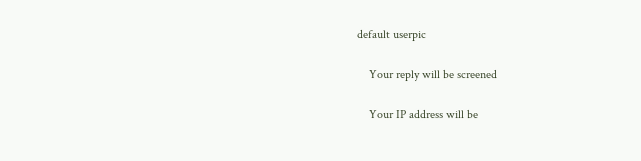default userpic

    Your reply will be screened

    Your IP address will be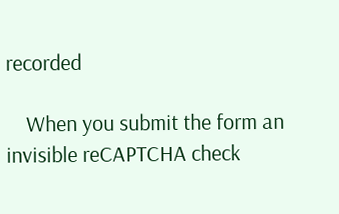recorded

    When you submit the form an invisible reCAPTCHA check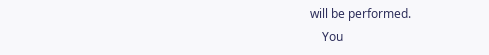will be performed.
    You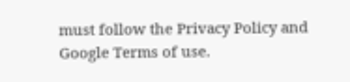must follow the Privacy Policy and Google Terms of use.